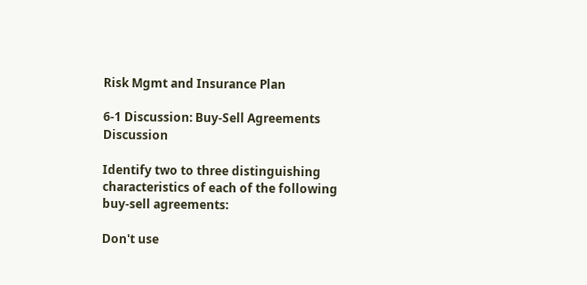Risk Mgmt and Insurance Plan

6-1 Discussion: Buy-Sell Agreements Discussion

Identify two to three distinguishing characteristics of each of the following buy-sell agreements:

Don't use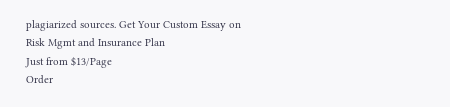plagiarized sources. Get Your Custom Essay on
Risk Mgmt and Insurance Plan
Just from $13/Page
Order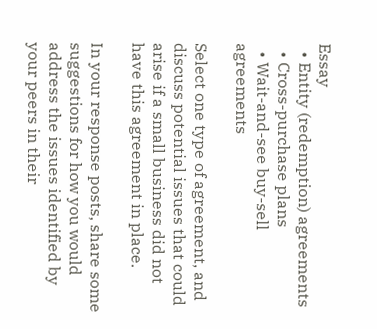Essay
  • Entity (redemption) agreements
  • Cross-purchase plans
  • Wait-and-see buy-sell agreements

Select one type of agreement, and discuss potential issues that could arise if a small business did not have this agreement in place.

In your response posts, share some suggestions for how you would address the issues identified by your peers in their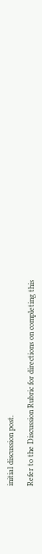initial discussion post.

Refer to the Discussion Rubric for directions on completing this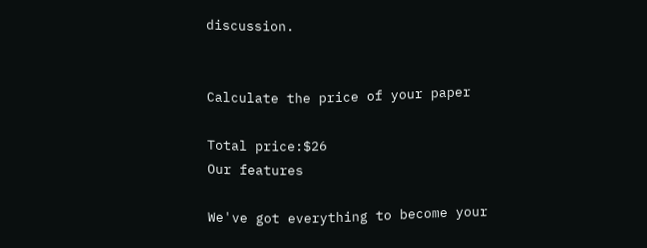discussion.


Calculate the price of your paper

Total price:$26
Our features

We've got everything to become your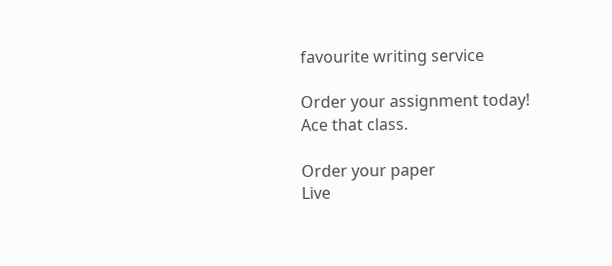favourite writing service

Order your assignment today!
Ace that class.

Order your paper
Live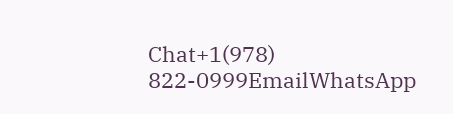Chat+1(978) 822-0999EmailWhatsApp